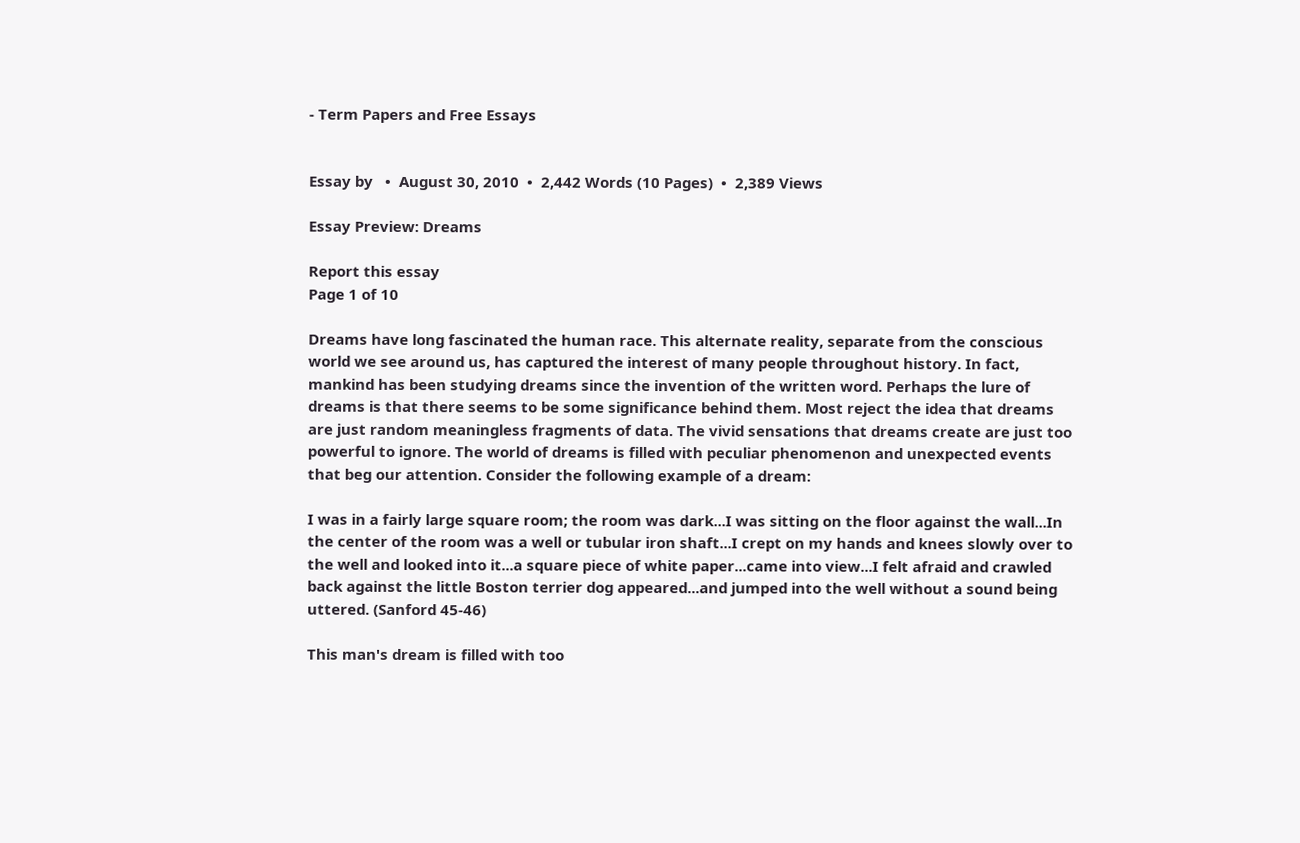- Term Papers and Free Essays


Essay by   •  August 30, 2010  •  2,442 Words (10 Pages)  •  2,389 Views

Essay Preview: Dreams

Report this essay
Page 1 of 10

Dreams have long fascinated the human race. This alternate reality, separate from the conscious world we see around us, has captured the interest of many people throughout history. In fact, mankind has been studying dreams since the invention of the written word. Perhaps the lure of dreams is that there seems to be some significance behind them. Most reject the idea that dreams are just random meaningless fragments of data. The vivid sensations that dreams create are just too powerful to ignore. The world of dreams is filled with peculiar phenomenon and unexpected events that beg our attention. Consider the following example of a dream:

I was in a fairly large square room; the room was dark...I was sitting on the floor against the wall...In the center of the room was a well or tubular iron shaft...I crept on my hands and knees slowly over to the well and looked into it...a square piece of white paper...came into view...I felt afraid and crawled back against the little Boston terrier dog appeared...and jumped into the well without a sound being uttered. (Sanford 45-46)

This man's dream is filled with too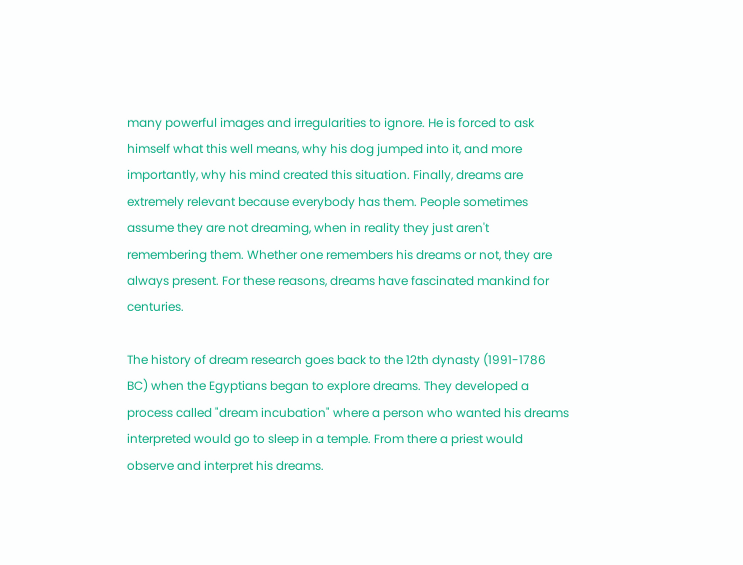many powerful images and irregularities to ignore. He is forced to ask himself what this well means, why his dog jumped into it, and more importantly, why his mind created this situation. Finally, dreams are extremely relevant because everybody has them. People sometimes assume they are not dreaming, when in reality they just aren't remembering them. Whether one remembers his dreams or not, they are always present. For these reasons, dreams have fascinated mankind for centuries.

The history of dream research goes back to the 12th dynasty (1991-1786 BC) when the Egyptians began to explore dreams. They developed a process called "dream incubation" where a person who wanted his dreams interpreted would go to sleep in a temple. From there a priest would observe and interpret his dreams.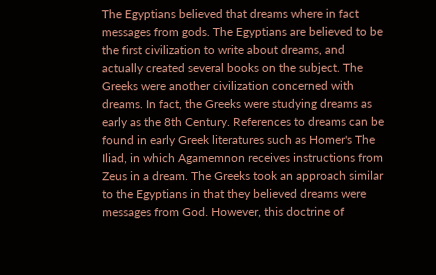The Egyptians believed that dreams where in fact messages from gods. The Egyptians are believed to be the first civilization to write about dreams, and actually created several books on the subject. The Greeks were another civilization concerned with dreams. In fact, the Greeks were studying dreams as early as the 8th Century. References to dreams can be found in early Greek literatures such as Homer's The Iliad, in which Agamemnon receives instructions from Zeus in a dream. The Greeks took an approach similar to the Egyptians in that they believed dreams were messages from God. However, this doctrine of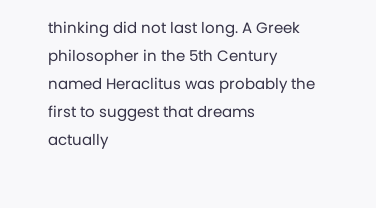thinking did not last long. A Greek philosopher in the 5th Century named Heraclitus was probably the first to suggest that dreams actually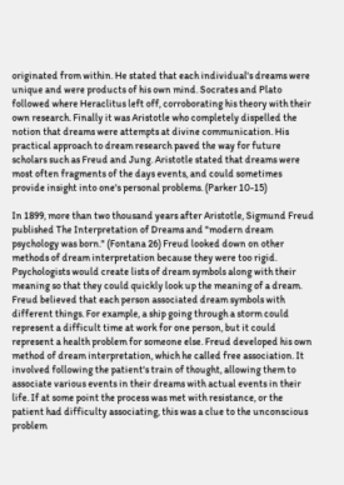originated from within. He stated that each individual's dreams were unique and were products of his own mind. Socrates and Plato followed where Heraclitus left off, corroborating his theory with their own research. Finally it was Aristotle who completely dispelled the notion that dreams were attempts at divine communication. His practical approach to dream research paved the way for future scholars such as Freud and Jung. Aristotle stated that dreams were most often fragments of the days events, and could sometimes provide insight into one's personal problems. (Parker 10-15)

In 1899, more than two thousand years after Aristotle, Sigmund Freud published The Interpretation of Dreams and "modern dream psychology was born." (Fontana 26) Freud looked down on other methods of dream interpretation because they were too rigid. Psychologists would create lists of dream symbols along with their meaning so that they could quickly look up the meaning of a dream. Freud believed that each person associated dream symbols with different things. For example, a ship going through a storm could represent a difficult time at work for one person, but it could represent a health problem for someone else. Freud developed his own method of dream interpretation, which he called free association. It involved following the patient's train of thought, allowing them to associate various events in their dreams with actual events in their life. If at some point the process was met with resistance, or the patient had difficulty associating, this was a clue to the unconscious problem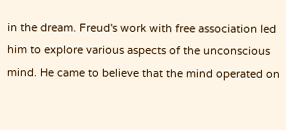in the dream. Freud's work with free association led him to explore various aspects of the unconscious mind. He came to believe that the mind operated on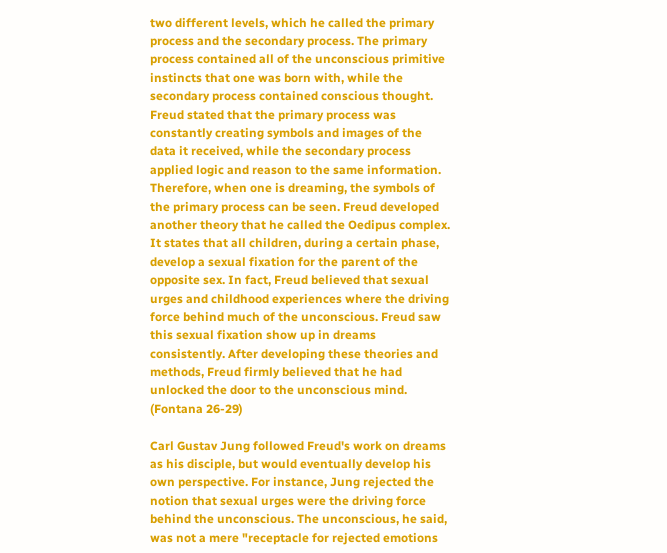two different levels, which he called the primary process and the secondary process. The primary process contained all of the unconscious primitive instincts that one was born with, while the secondary process contained conscious thought. Freud stated that the primary process was constantly creating symbols and images of the data it received, while the secondary process applied logic and reason to the same information. Therefore, when one is dreaming, the symbols of the primary process can be seen. Freud developed another theory that he called the Oedipus complex. It states that all children, during a certain phase, develop a sexual fixation for the parent of the opposite sex. In fact, Freud believed that sexual urges and childhood experiences where the driving force behind much of the unconscious. Freud saw this sexual fixation show up in dreams consistently. After developing these theories and methods, Freud firmly believed that he had unlocked the door to the unconscious mind. (Fontana 26-29)

Carl Gustav Jung followed Freud's work on dreams as his disciple, but would eventually develop his own perspective. For instance, Jung rejected the notion that sexual urges were the driving force behind the unconscious. The unconscious, he said, was not a mere "receptacle for rejected emotions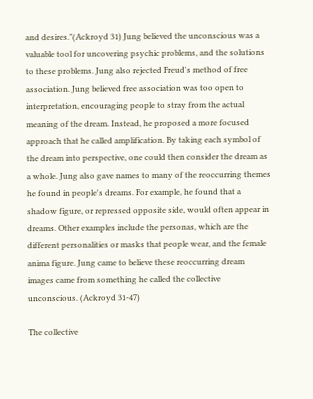and desires."(Ackroyd 31) Jung believed the unconscious was a valuable tool for uncovering psychic problems, and the solutions to these problems. Jung also rejected Freud's method of free association. Jung believed free association was too open to interpretation, encouraging people to stray from the actual meaning of the dream. Instead, he proposed a more focused approach that he called amplification. By taking each symbol of the dream into perspective, one could then consider the dream as a whole. Jung also gave names to many of the reoccurring themes he found in people's dreams. For example, he found that a shadow figure, or repressed opposite side, would often appear in dreams. Other examples include the personas, which are the different personalities or masks that people wear, and the female anima figure. Jung came to believe these reoccurring dream images came from something he called the collective unconscious. (Ackroyd 31-47)

The collective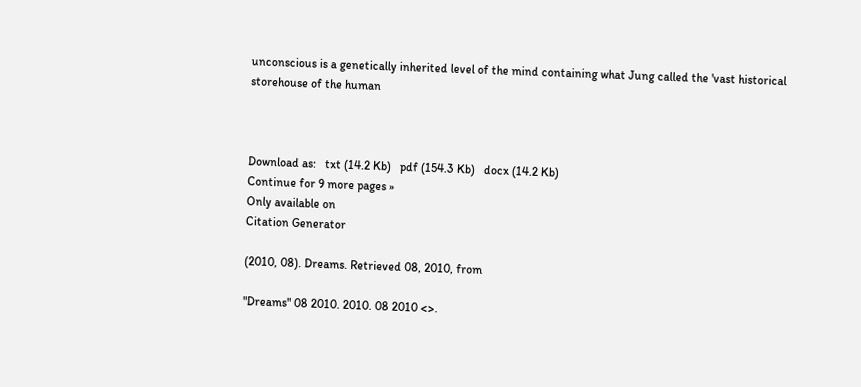unconscious is a genetically inherited level of the mind containing what Jung called the 'vast historical storehouse of the human



Download as:   txt (14.2 Kb)   pdf (154.3 Kb)   docx (14.2 Kb)
Continue for 9 more pages »
Only available on
Citation Generator

(2010, 08). Dreams. Retrieved 08, 2010, from

"Dreams" 08 2010. 2010. 08 2010 <>.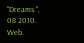"Dreams.", 08 2010. Web.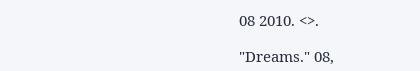08 2010. <>.

"Dreams." 08,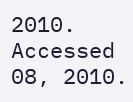2010. Accessed 08, 2010.